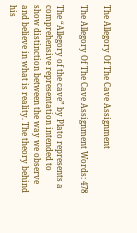The Allegory Of The Cave Assignment

The Allegory Of The Cave Assignment Words: 478

The “Allegory of the cave” by Plato represents a comprehensive representation intended to show distinction between the way we observe and believe in what is reality. The theory behind his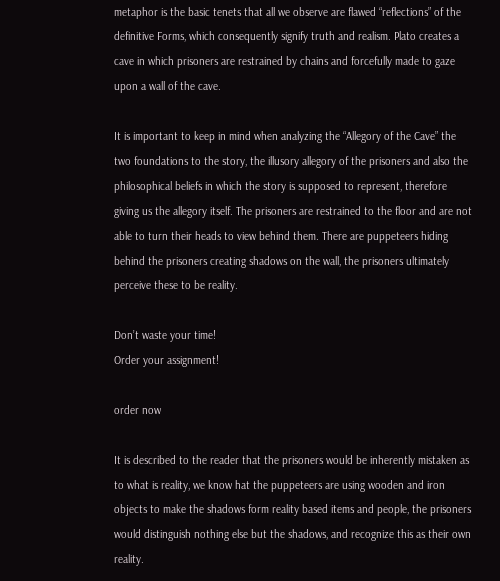metaphor is the basic tenets that all we observe are flawed “reflections” of the definitive Forms, which consequently signify truth and realism. Plato creates a cave in which prisoners are restrained by chains and forcefully made to gaze upon a wall of the cave.

It is important to keep in mind when analyzing the “Allegory of the Cave” the two foundations to the story, the illusory allegory of the prisoners and also the philosophical beliefs in which the story is supposed to represent, therefore giving us the allegory itself. The prisoners are restrained to the floor and are not able to turn their heads to view behind them. There are puppeteers hiding behind the prisoners creating shadows on the wall, the prisoners ultimately perceive these to be reality.

Don’t waste your time!
Order your assignment!

order now

It is described to the reader that the prisoners would be inherently mistaken as to what is reality, we know hat the puppeteers are using wooden and iron objects to make the shadows form reality based items and people, the prisoners would distinguish nothing else but the shadows, and recognize this as their own reality.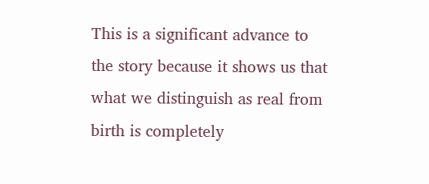This is a significant advance to the story because it shows us that what we distinguish as real from birth is completely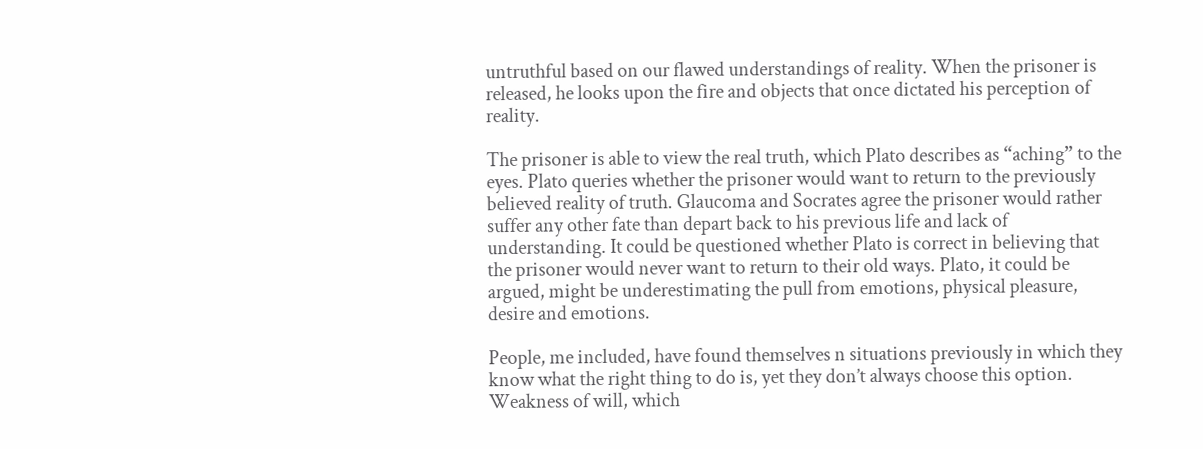untruthful based on our flawed understandings of reality. When the prisoner is released, he looks upon the fire and objects that once dictated his perception of reality.

The prisoner is able to view the real truth, which Plato describes as “aching” to the eyes. Plato queries whether the prisoner would want to return to the previously believed reality of truth. Glaucoma and Socrates agree the prisoner would rather suffer any other fate than depart back to his previous life and lack of understanding. It could be questioned whether Plato is correct in believing that the prisoner would never want to return to their old ways. Plato, it could be argued, might be underestimating the pull from emotions, physical pleasure, desire and emotions.

People, me included, have found themselves n situations previously in which they know what the right thing to do is, yet they don’t always choose this option. Weakness of will, which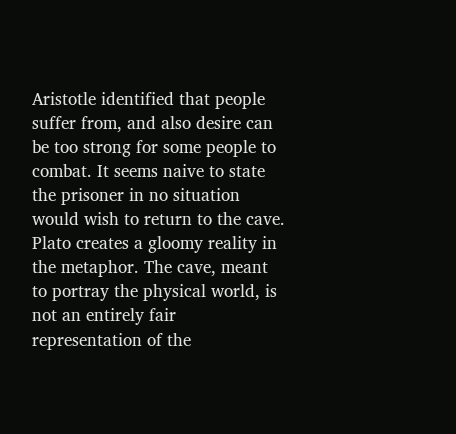Aristotle identified that people suffer from, and also desire can be too strong for some people to combat. It seems naive to state the prisoner in no situation would wish to return to the cave. Plato creates a gloomy reality in the metaphor. The cave, meant to portray the physical world, is not an entirely fair representation of the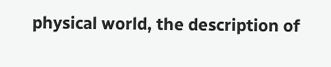physical world, the description of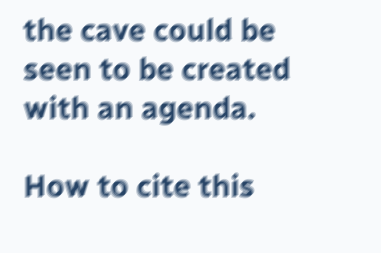the cave could be seen to be created with an agenda.

How to cite this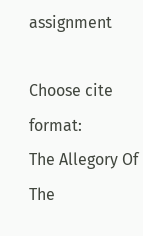assignment

Choose cite format:
The Allegory Of The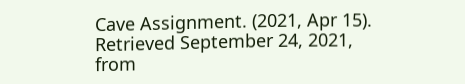Cave Assignment. (2021, Apr 15). Retrieved September 24, 2021, from